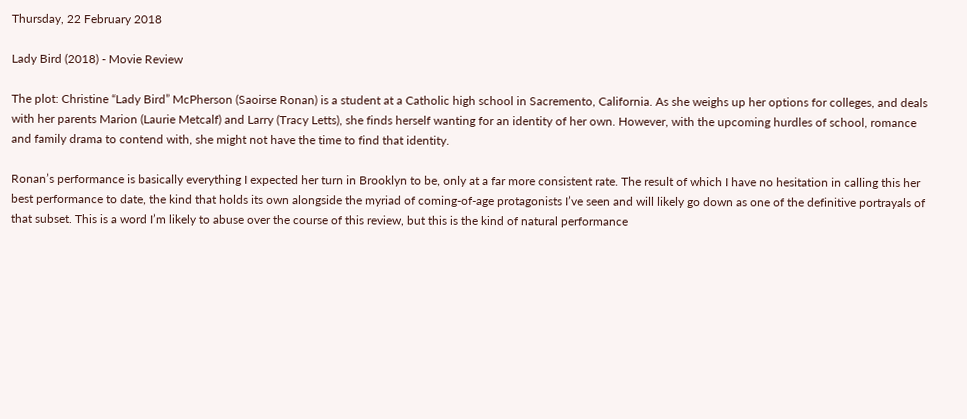Thursday, 22 February 2018

Lady Bird (2018) - Movie Review

The plot: Christine “Lady Bird” McPherson (Saoirse Ronan) is a student at a Catholic high school in Sacremento, California. As she weighs up her options for colleges, and deals with her parents Marion (Laurie Metcalf) and Larry (Tracy Letts), she finds herself wanting for an identity of her own. However, with the upcoming hurdles of school, romance and family drama to contend with, she might not have the time to find that identity.

Ronan’s performance is basically everything I expected her turn in Brooklyn to be, only at a far more consistent rate. The result of which I have no hesitation in calling this her best performance to date, the kind that holds its own alongside the myriad of coming-of-age protagonists I’ve seen and will likely go down as one of the definitive portrayals of that subset. This is a word I’m likely to abuse over the course of this review, but this is the kind of natural performance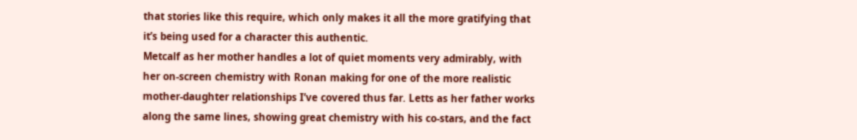that stories like this require, which only makes it all the more gratifying that it’s being used for a character this authentic.
Metcalf as her mother handles a lot of quiet moments very admirably, with her on-screen chemistry with Ronan making for one of the more realistic mother-daughter relationships I’ve covered thus far. Letts as her father works along the same lines, showing great chemistry with his co-stars, and the fact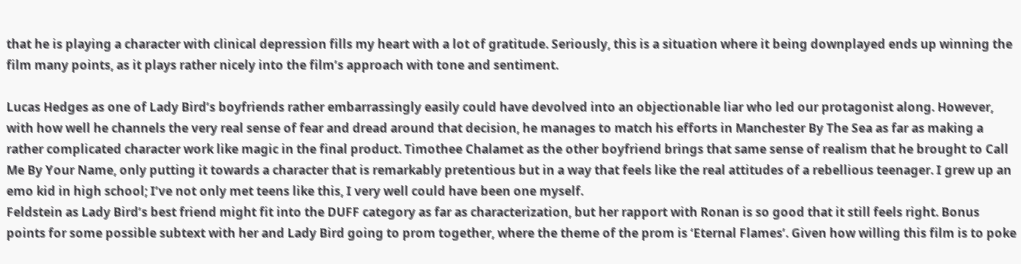that he is playing a character with clinical depression fills my heart with a lot of gratitude. Seriously, this is a situation where it being downplayed ends up winning the film many points, as it plays rather nicely into the film’s approach with tone and sentiment.

Lucas Hedges as one of Lady Bird’s boyfriends rather embarrassingly easily could have devolved into an objectionable liar who led our protagonist along. However, with how well he channels the very real sense of fear and dread around that decision, he manages to match his efforts in Manchester By The Sea as far as making a rather complicated character work like magic in the final product. Timothee Chalamet as the other boyfriend brings that same sense of realism that he brought to Call Me By Your Name, only putting it towards a character that is remarkably pretentious but in a way that feels like the real attitudes of a rebellious teenager. I grew up an emo kid in high school; I’ve not only met teens like this, I very well could have been one myself.
Feldstein as Lady Bird’s best friend might fit into the DUFF category as far as characterization, but her rapport with Ronan is so good that it still feels right. Bonus points for some possible subtext with her and Lady Bird going to prom together, where the theme of the prom is ‘Eternal Flames’. Given how willing this film is to poke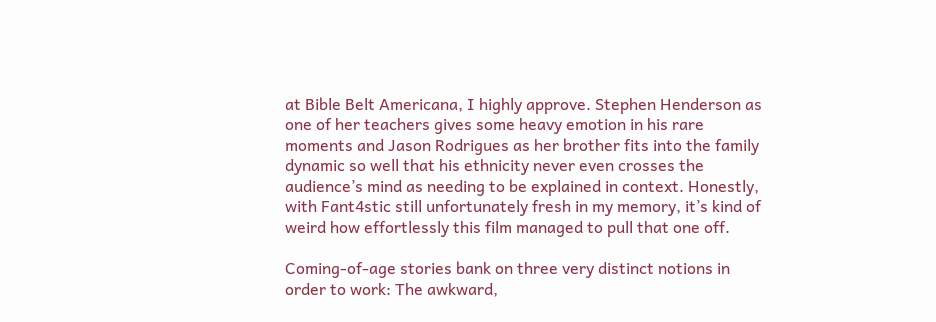at Bible Belt Americana, I highly approve. Stephen Henderson as one of her teachers gives some heavy emotion in his rare moments and Jason Rodrigues as her brother fits into the family dynamic so well that his ethnicity never even crosses the audience’s mind as needing to be explained in context. Honestly, with Fant4stic still unfortunately fresh in my memory, it’s kind of weird how effortlessly this film managed to pull that one off.

Coming-of-age stories bank on three very distinct notions in order to work: The awkward,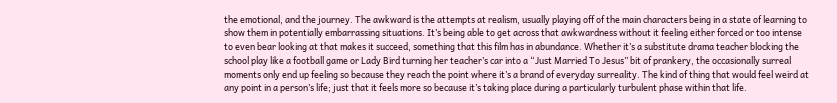the emotional, and the journey. The awkward is the attempts at realism, usually playing off of the main characters being in a state of learning to show them in potentially embarrassing situations. It’s being able to get across that awkwardness without it feeling either forced or too intense to even bear looking at that makes it succeed, something that this film has in abundance. Whether it’s a substitute drama teacher blocking the school play like a football game or Lady Bird turning her teacher’s car into a “Just Married To Jesus” bit of prankery, the occasionally surreal moments only end up feeling so because they reach the point where it’s a brand of everyday surreality. The kind of thing that would feel weird at any point in a person’s life; just that it feels more so because it’s taking place during a particularly turbulent phase within that life.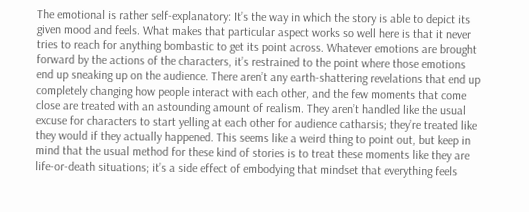The emotional is rather self-explanatory: It’s the way in which the story is able to depict its given mood and feels. What makes that particular aspect works so well here is that it never tries to reach for anything bombastic to get its point across. Whatever emotions are brought forward by the actions of the characters, it’s restrained to the point where those emotions end up sneaking up on the audience. There aren’t any earth-shattering revelations that end up completely changing how people interact with each other, and the few moments that come close are treated with an astounding amount of realism. They aren’t handled like the usual excuse for characters to start yelling at each other for audience catharsis; they’re treated like they would if they actually happened. This seems like a weird thing to point out, but keep in mind that the usual method for these kind of stories is to treat these moments like they are life-or-death situations; it’s a side effect of embodying that mindset that everything feels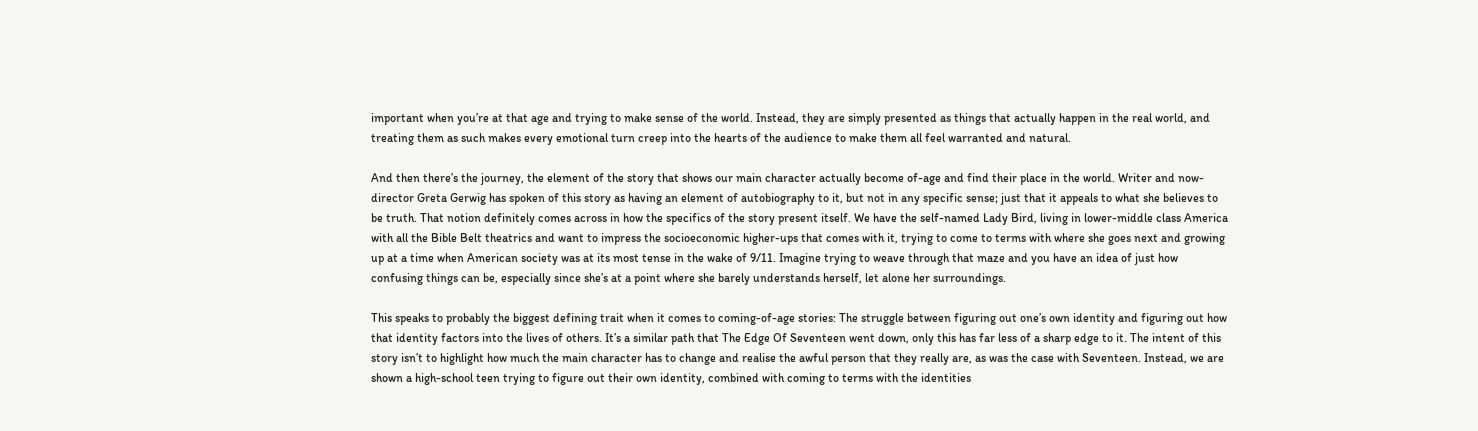important when you’re at that age and trying to make sense of the world. Instead, they are simply presented as things that actually happen in the real world, and treating them as such makes every emotional turn creep into the hearts of the audience to make them all feel warranted and natural.

And then there’s the journey, the element of the story that shows our main character actually become of-age and find their place in the world. Writer and now-director Greta Gerwig has spoken of this story as having an element of autobiography to it, but not in any specific sense; just that it appeals to what she believes to be truth. That notion definitely comes across in how the specifics of the story present itself. We have the self-named Lady Bird, living in lower-middle class America with all the Bible Belt theatrics and want to impress the socioeconomic higher-ups that comes with it, trying to come to terms with where she goes next and growing up at a time when American society was at its most tense in the wake of 9/11. Imagine trying to weave through that maze and you have an idea of just how confusing things can be, especially since she’s at a point where she barely understands herself, let alone her surroundings.

This speaks to probably the biggest defining trait when it comes to coming-of-age stories: The struggle between figuring out one’s own identity and figuring out how that identity factors into the lives of others. It’s a similar path that The Edge Of Seventeen went down, only this has far less of a sharp edge to it. The intent of this story isn’t to highlight how much the main character has to change and realise the awful person that they really are, as was the case with Seventeen. Instead, we are shown a high-school teen trying to figure out their own identity, combined with coming to terms with the identities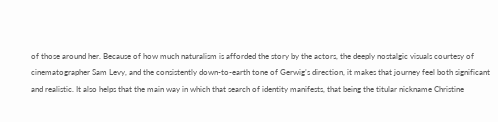of those around her. Because of how much naturalism is afforded the story by the actors, the deeply nostalgic visuals courtesy of cinematographer Sam Levy, and the consistently down-to-earth tone of Gerwig’s direction, it makes that journey feel both significant and realistic. It also helps that the main way in which that search of identity manifests, that being the titular nickname Christine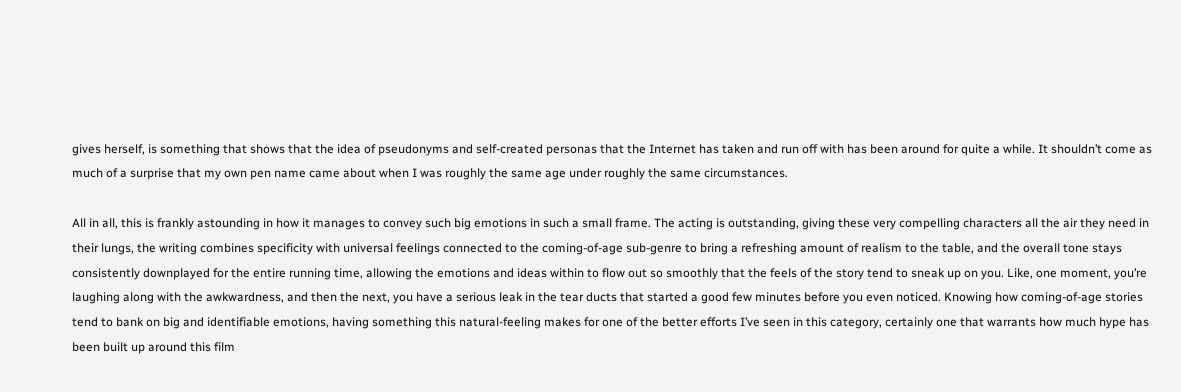gives herself, is something that shows that the idea of pseudonyms and self-created personas that the Internet has taken and run off with has been around for quite a while. It shouldn’t come as much of a surprise that my own pen name came about when I was roughly the same age under roughly the same circumstances.

All in all, this is frankly astounding in how it manages to convey such big emotions in such a small frame. The acting is outstanding, giving these very compelling characters all the air they need in their lungs, the writing combines specificity with universal feelings connected to the coming-of-age sub-genre to bring a refreshing amount of realism to the table, and the overall tone stays consistently downplayed for the entire running time, allowing the emotions and ideas within to flow out so smoothly that the feels of the story tend to sneak up on you. Like, one moment, you’re laughing along with the awkwardness, and then the next, you have a serious leak in the tear ducts that started a good few minutes before you even noticed. Knowing how coming-of-age stories tend to bank on big and identifiable emotions, having something this natural-feeling makes for one of the better efforts I’ve seen in this category, certainly one that warrants how much hype has been built up around this film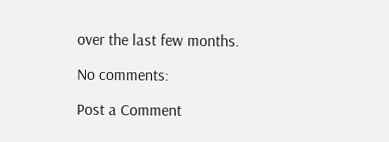over the last few months.

No comments:

Post a Comment